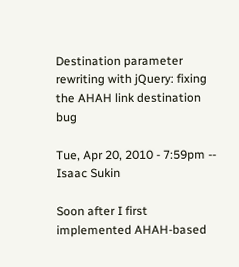Destination parameter rewriting with jQuery: fixing the AHAH link destination bug

Tue, Apr 20, 2010 - 7:59pm -- Isaac Sukin

Soon after I first implemented AHAH-based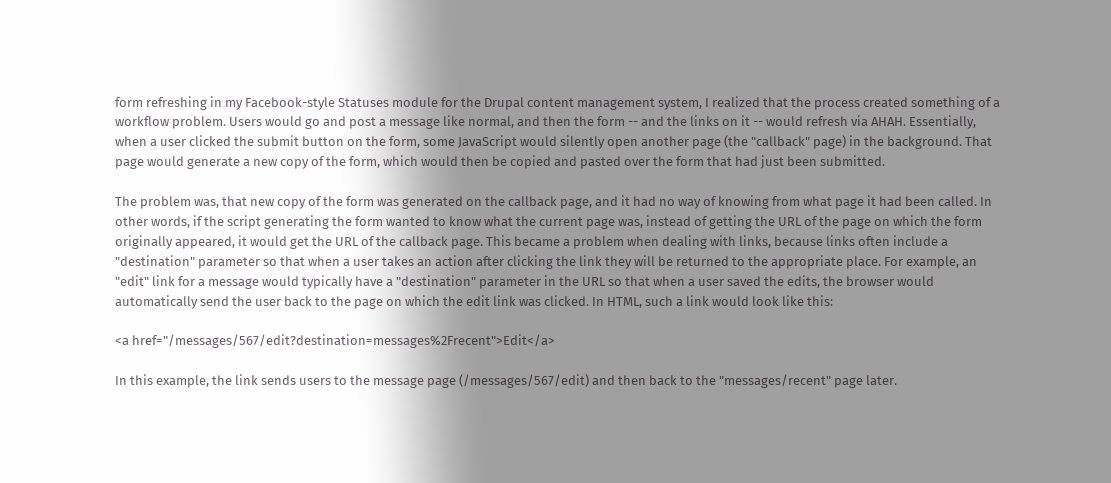form refreshing in my Facebook-style Statuses module for the Drupal content management system, I realized that the process created something of a workflow problem. Users would go and post a message like normal, and then the form -- and the links on it -- would refresh via AHAH. Essentially, when a user clicked the submit button on the form, some JavaScript would silently open another page (the "callback" page) in the background. That page would generate a new copy of the form, which would then be copied and pasted over the form that had just been submitted.

The problem was, that new copy of the form was generated on the callback page, and it had no way of knowing from what page it had been called. In other words, if the script generating the form wanted to know what the current page was, instead of getting the URL of the page on which the form originally appeared, it would get the URL of the callback page. This became a problem when dealing with links, because links often include a "destination" parameter so that when a user takes an action after clicking the link they will be returned to the appropriate place. For example, an "edit" link for a message would typically have a "destination" parameter in the URL so that when a user saved the edits, the browser would automatically send the user back to the page on which the edit link was clicked. In HTML, such a link would look like this:

<a href="/messages/567/edit?destination=messages%2Frecent">Edit</a>

In this example, the link sends users to the message page (/messages/567/edit) and then back to the "messages/recent" page later.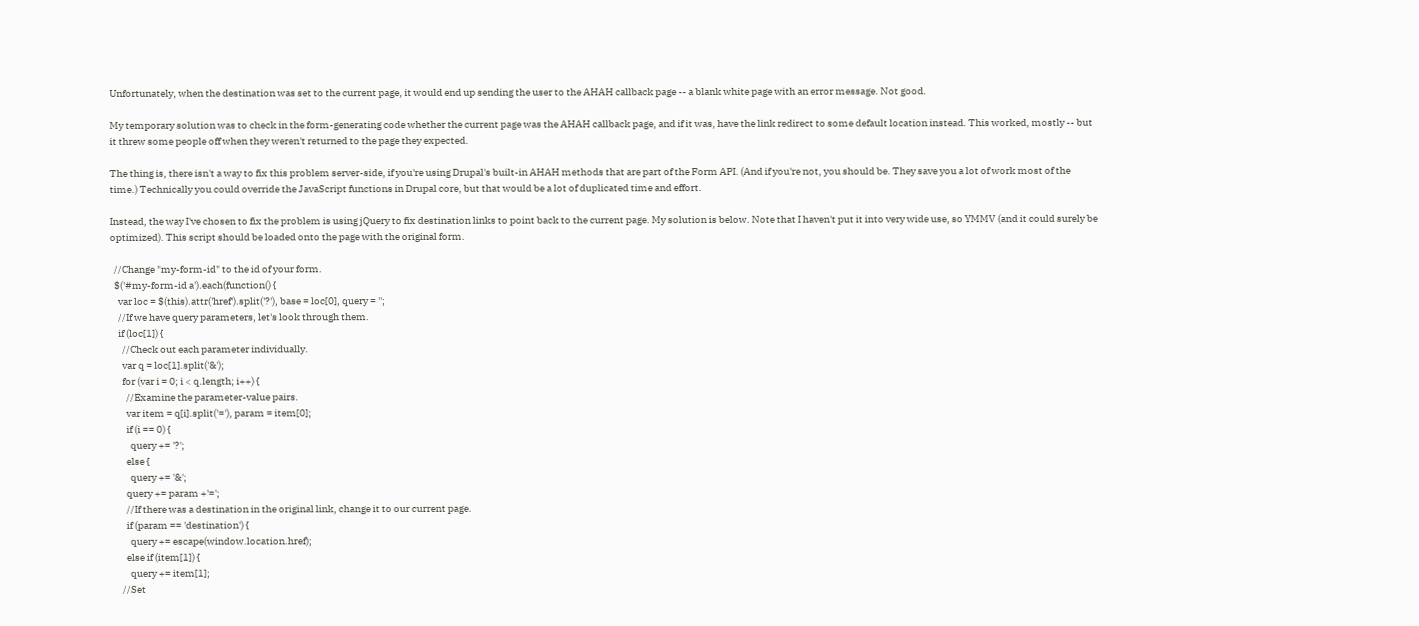Unfortunately, when the destination was set to the current page, it would end up sending the user to the AHAH callback page -- a blank white page with an error message. Not good.

My temporary solution was to check in the form-generating code whether the current page was the AHAH callback page, and if it was, have the link redirect to some default location instead. This worked, mostly -- but it threw some people off when they weren't returned to the page they expected.

The thing is, there isn't a way to fix this problem server-side, if you're using Drupal's built-in AHAH methods that are part of the Form API. (And if you're not, you should be. They save you a lot of work most of the time.) Technically you could override the JavaScript functions in Drupal core, but that would be a lot of duplicated time and effort.

Instead, the way I've chosen to fix the problem is using jQuery to fix destination links to point back to the current page. My solution is below. Note that I haven't put it into very wide use, so YMMV (and it could surely be optimized). This script should be loaded onto the page with the original form.

  //Change "my-form-id" to the id of your form.
  $('#my-form-id a').each(function() {
    var loc = $(this).attr('href').split('?'), base = loc[0], query = '';
    //If we have query parameters, let's look through them.
    if (loc[1]) {
      //Check out each parameter individually.
      var q = loc[1].split('&');
      for (var i = 0; i < q.length; i++) {
        //Examine the parameter-value pairs.
        var item = q[i].split('='), param = item[0];
        if (i == 0) {
          query += '?';
        else {
          query += '&';
        query += param +'=';
        //If there was a destination in the original link, change it to our current page.
        if (param == 'destination') {
          query += escape(window.location.href);
        else if (item[1]) {
          query += item[1];
      //Set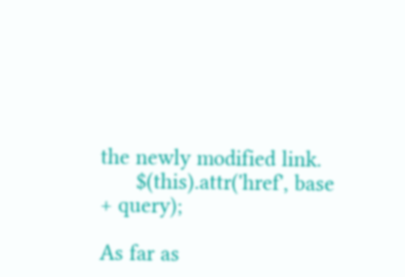the newly modified link.
      $(this).attr('href', base + query);

As far as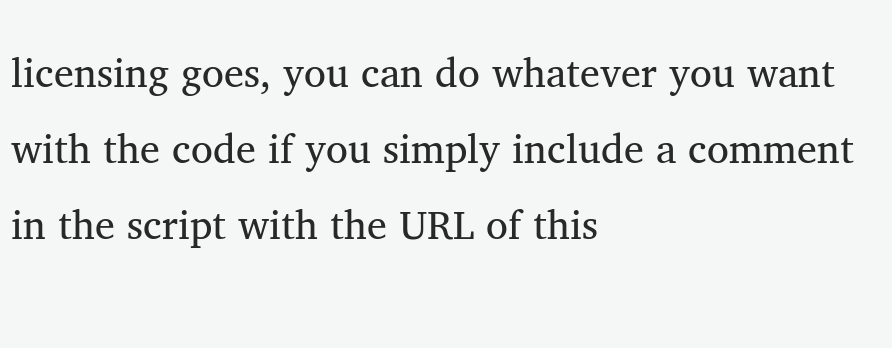licensing goes, you can do whatever you want with the code if you simply include a comment in the script with the URL of this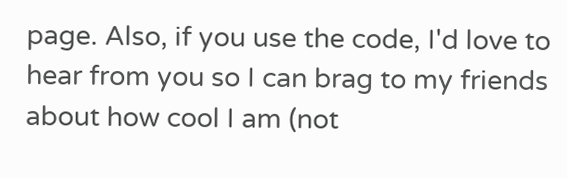page. Also, if you use the code, I'd love to hear from you so I can brag to my friends about how cool I am (not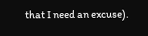that I need an excuse).